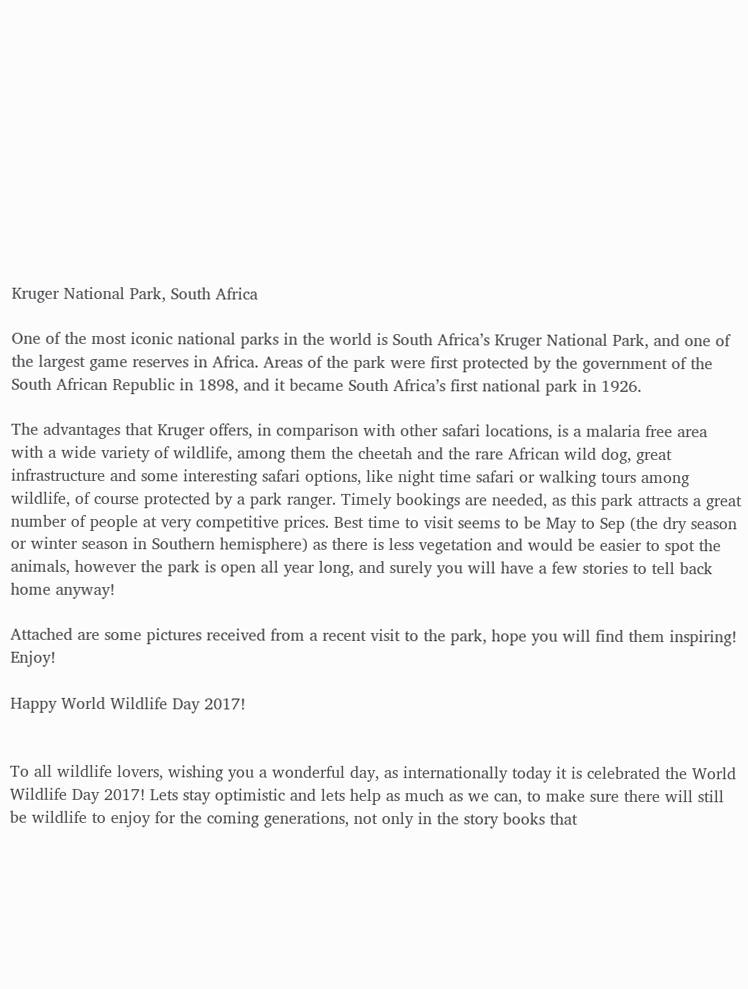Kruger National Park, South Africa

One of the most iconic national parks in the world is South Africa’s Kruger National Park, and one of the largest game reserves in Africa. Areas of the park were first protected by the government of the South African Republic in 1898, and it became South Africa’s first national park in 1926.

The advantages that Kruger offers, in comparison with other safari locations, is a malaria free area with a wide variety of wildlife, among them the cheetah and the rare African wild dog, great infrastructure and some interesting safari options, like night time safari or walking tours among wildlife, of course protected by a park ranger. Timely bookings are needed, as this park attracts a great number of people at very competitive prices. Best time to visit seems to be May to Sep (the dry season or winter season in Southern hemisphere) as there is less vegetation and would be easier to spot the animals, however the park is open all year long, and surely you will have a few stories to tell back home anyway!

Attached are some pictures received from a recent visit to the park, hope you will find them inspiring! Enjoy!

Happy World Wildlife Day 2017!


To all wildlife lovers, wishing you a wonderful day, as internationally today it is celebrated the World Wildlife Day 2017! Lets stay optimistic and lets help as much as we can, to make sure there will still be wildlife to enjoy for the coming generations, not only in the story books that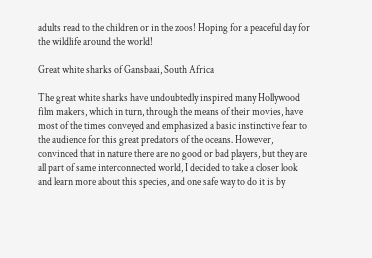adults read to the children or in the zoos! Hoping for a peaceful day for the wildlife around the world!

Great white sharks of Gansbaai, South Africa

The great white sharks have undoubtedly inspired many Hollywood film makers, which in turn, through the means of their movies, have most of the times conveyed and emphasized a basic instinctive fear to the audience for this great predators of the oceans. However, convinced that in nature there are no good or bad players, but they are all part of same interconnected world, I decided to take a closer look and learn more about this species, and one safe way to do it is by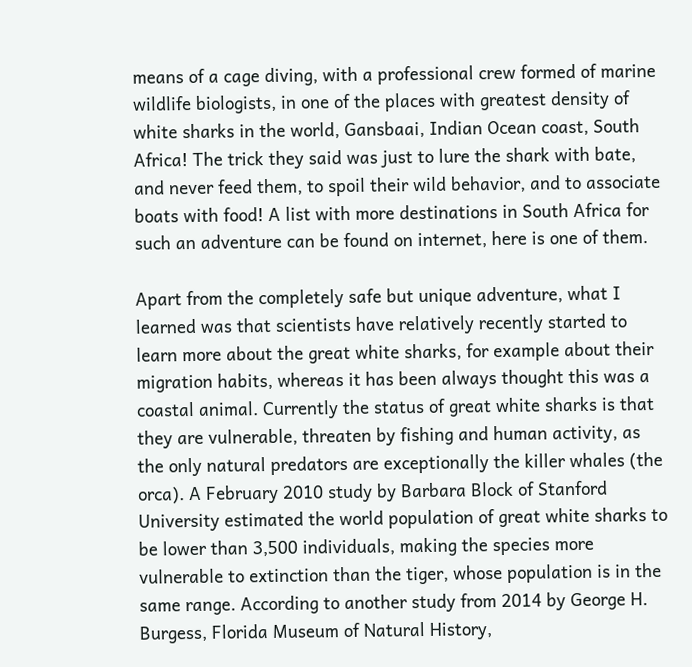means of a cage diving, with a professional crew formed of marine wildlife biologists, in one of the places with greatest density of white sharks in the world, Gansbaai, Indian Ocean coast, South Africa! The trick they said was just to lure the shark with bate, and never feed them, to spoil their wild behavior, and to associate boats with food! A list with more destinations in South Africa for such an adventure can be found on internet, here is one of them.

Apart from the completely safe but unique adventure, what I learned was that scientists have relatively recently started to learn more about the great white sharks, for example about their migration habits, whereas it has been always thought this was a coastal animal. Currently the status of great white sharks is that they are vulnerable, threaten by fishing and human activity, as the only natural predators are exceptionally the killer whales (the orca). A February 2010 study by Barbara Block of Stanford University estimated the world population of great white sharks to be lower than 3,500 individuals, making the species more vulnerable to extinction than the tiger, whose population is in the same range. According to another study from 2014 by George H. Burgess, Florida Museum of Natural History,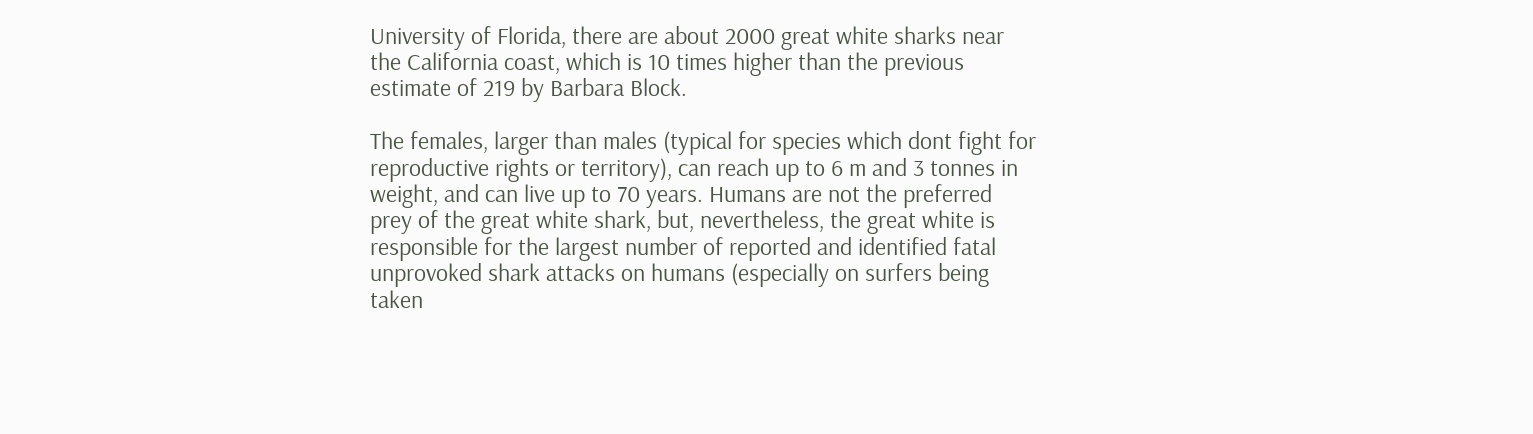University of Florida, there are about 2000 great white sharks near the California coast, which is 10 times higher than the previous estimate of 219 by Barbara Block.

The females, larger than males (typical for species which dont fight for reproductive rights or territory), can reach up to 6 m and 3 tonnes in weight, and can live up to 70 years. Humans are not the preferred prey of the great white shark, but, nevertheless, the great white is responsible for the largest number of reported and identified fatal unprovoked shark attacks on humans (especially on surfers being taken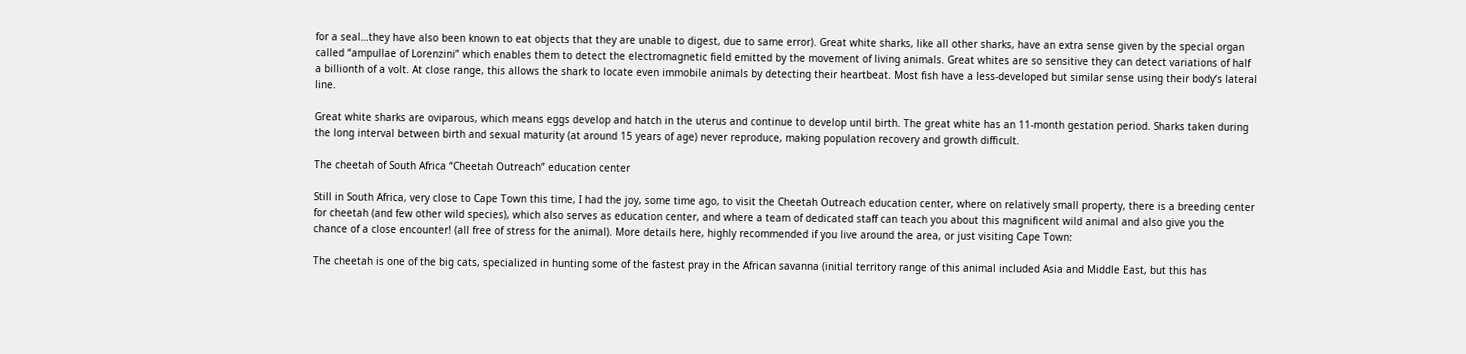for a seal…they have also been known to eat objects that they are unable to digest, due to same error). Great white sharks, like all other sharks, have an extra sense given by the special organ called “ampullae of Lorenzini” which enables them to detect the electromagnetic field emitted by the movement of living animals. Great whites are so sensitive they can detect variations of half a billionth of a volt. At close range, this allows the shark to locate even immobile animals by detecting their heartbeat. Most fish have a less-developed but similar sense using their body’s lateral line.

Great white sharks are oviparous, which means eggs develop and hatch in the uterus and continue to develop until birth. The great white has an 11-month gestation period. Sharks taken during the long interval between birth and sexual maturity (at around 15 years of age) never reproduce, making population recovery and growth difficult.

The cheetah of South Africa “Cheetah Outreach” education center

Still in South Africa, very close to Cape Town this time, I had the joy, some time ago, to visit the Cheetah Outreach education center, where on relatively small property, there is a breeding center for cheetah (and few other wild species), which also serves as education center, and where a team of dedicated staff can teach you about this magnificent wild animal and also give you the chance of a close encounter! (all free of stress for the animal). More details here, highly recommended if you live around the area, or just visiting Cape Town:

The cheetah is one of the big cats, specialized in hunting some of the fastest pray in the African savanna (initial territory range of this animal included Asia and Middle East, but this has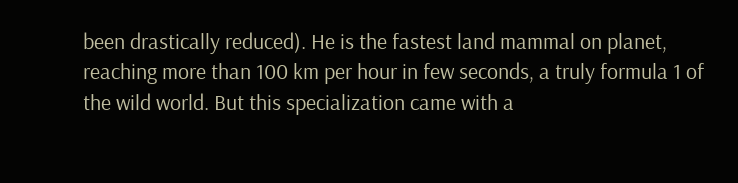been drastically reduced). He is the fastest land mammal on planet, reaching more than 100 km per hour in few seconds, a truly formula 1 of the wild world. But this specialization came with a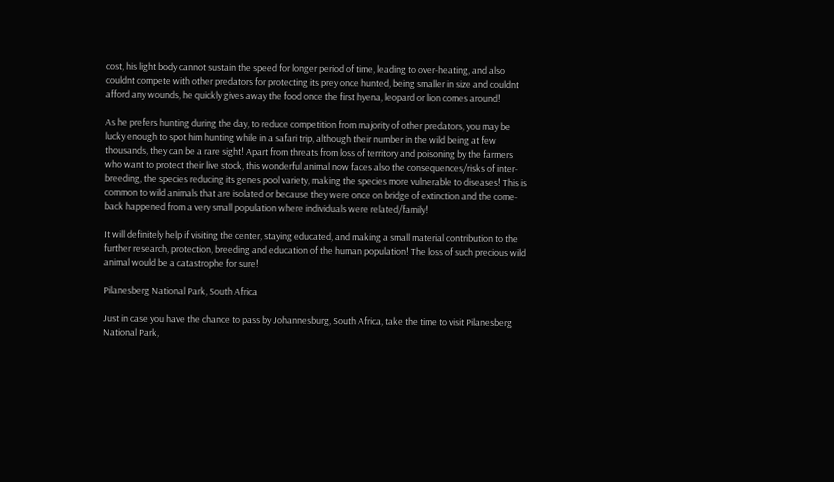cost, his light body cannot sustain the speed for longer period of time, leading to over-heating, and also couldnt compete with other predators for protecting its prey once hunted, being smaller in size and couldnt afford any wounds, he quickly gives away the food once the first hyena, leopard or lion comes around!

As he prefers hunting during the day, to reduce competition from majority of other predators, you may be lucky enough to spot him hunting while in a safari trip, although their number in the wild being at few thousands, they can be a rare sight! Apart from threats from loss of territory and poisoning by the farmers who want to protect their live stock, this wonderful animal now faces also the consequences/risks of inter-breeding, the species reducing its genes pool variety, making the species more vulnerable to diseases! This is common to wild animals that are isolated or because they were once on bridge of extinction and the come-back happened from a very small population where individuals were related/family!

It will definitely help if visiting the center, staying educated, and making a small material contribution to the further research, protection, breeding and education of the human population! The loss of such precious wild animal would be a catastrophe for sure!

Pilanesberg National Park, South Africa

Just in case you have the chance to pass by Johannesburg, South Africa, take the time to visit Pilanesberg National Park,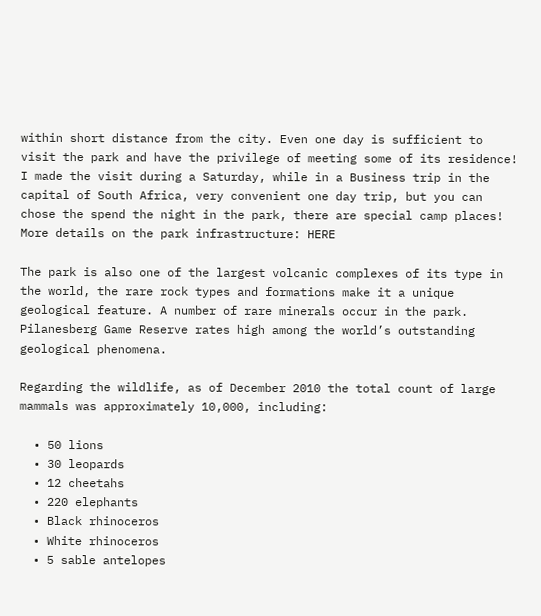within short distance from the city. Even one day is sufficient to visit the park and have the privilege of meeting some of its residence! I made the visit during a Saturday, while in a Business trip in the capital of South Africa, very convenient one day trip, but you can chose the spend the night in the park, there are special camp places! More details on the park infrastructure: HERE

The park is also one of the largest volcanic complexes of its type in the world, the rare rock types and formations make it a unique geological feature. A number of rare minerals occur in the park. Pilanesberg Game Reserve rates high among the world’s outstanding geological phenomena.

Regarding the wildlife, as of December 2010 the total count of large mammals was approximately 10,000, including:

  • 50 lions
  • 30 leopards
  • 12 cheetahs
  • 220 elephants
  • Black rhinoceros
  • White rhinoceros
  • 5 sable antelopes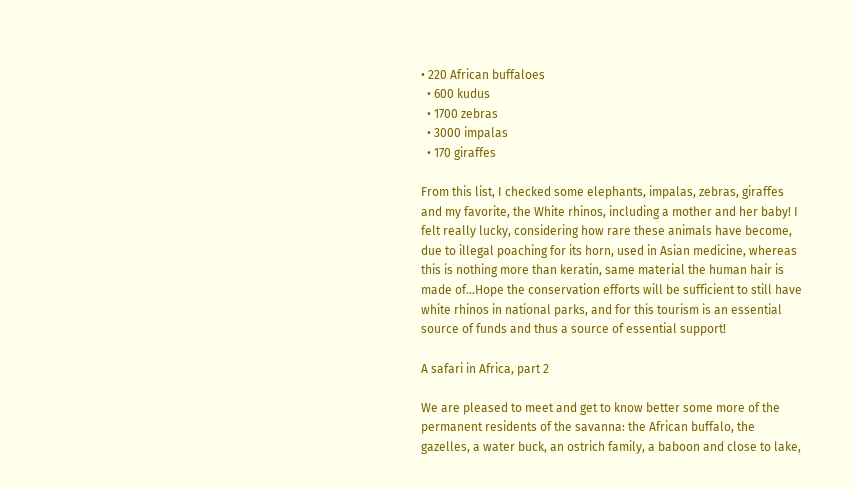• 220 African buffaloes
  • 600 kudus
  • 1700 zebras
  • 3000 impalas
  • 170 giraffes

From this list, I checked some elephants, impalas, zebras, giraffes and my favorite, the White rhinos, including a mother and her baby! I felt really lucky, considering how rare these animals have become, due to illegal poaching for its horn, used in Asian medicine, whereas this is nothing more than keratin, same material the human hair is made of…Hope the conservation efforts will be sufficient to still have white rhinos in national parks, and for this tourism is an essential source of funds and thus a source of essential support!

A safari in Africa, part 2

We are pleased to meet and get to know better some more of the permanent residents of the savanna: the African buffalo, the gazelles, a water buck, an ostrich family, a baboon and close to lake,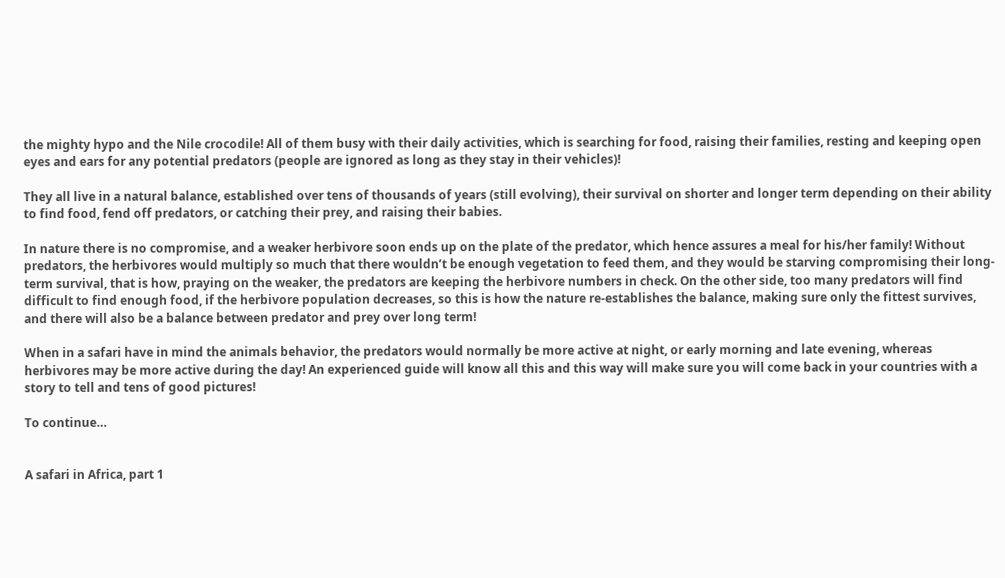the mighty hypo and the Nile crocodile! All of them busy with their daily activities, which is searching for food, raising their families, resting and keeping open eyes and ears for any potential predators (people are ignored as long as they stay in their vehicles)!

They all live in a natural balance, established over tens of thousands of years (still evolving), their survival on shorter and longer term depending on their ability to find food, fend off predators, or catching their prey, and raising their babies.

In nature there is no compromise, and a weaker herbivore soon ends up on the plate of the predator, which hence assures a meal for his/her family! Without predators, the herbivores would multiply so much that there wouldn’t be enough vegetation to feed them, and they would be starving compromising their long-term survival, that is how, praying on the weaker, the predators are keeping the herbivore numbers in check. On the other side, too many predators will find difficult to find enough food, if the herbivore population decreases, so this is how the nature re-establishes the balance, making sure only the fittest survives, and there will also be a balance between predator and prey over long term!

When in a safari have in mind the animals behavior, the predators would normally be more active at night, or early morning and late evening, whereas herbivores may be more active during the day! An experienced guide will know all this and this way will make sure you will come back in your countries with a story to tell and tens of good pictures!

To continue…


A safari in Africa, part 1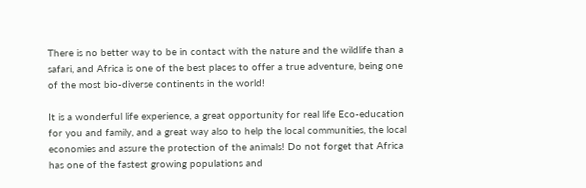There is no better way to be in contact with the nature and the wildlife than a safari, and Africa is one of the best places to offer a true adventure, being one of the most bio-diverse continents in the world!

It is a wonderful life experience, a great opportunity for real life Eco-education for you and family, and a great way also to help the local communities, the local economies and assure the protection of the animals! Do not forget that Africa has one of the fastest growing populations and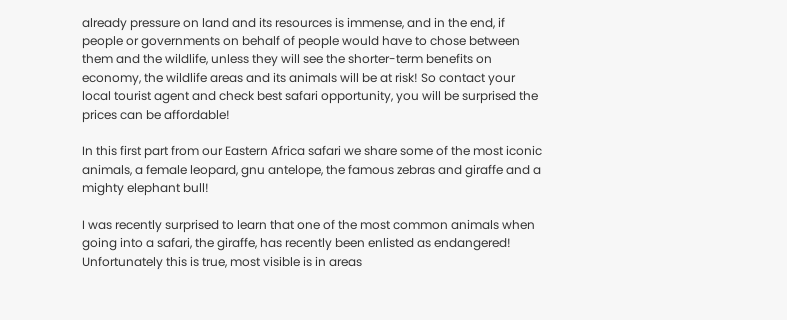already pressure on land and its resources is immense, and in the end, if people or governments on behalf of people would have to chose between them and the wildlife, unless they will see the shorter-term benefits on economy, the wildlife areas and its animals will be at risk! So contact your local tourist agent and check best safari opportunity, you will be surprised the prices can be affordable!

In this first part from our Eastern Africa safari we share some of the most iconic animals, a female leopard, gnu antelope, the famous zebras and giraffe and a mighty elephant bull!

I was recently surprised to learn that one of the most common animals when going into a safari, the giraffe, has recently been enlisted as endangered! Unfortunately this is true, most visible is in areas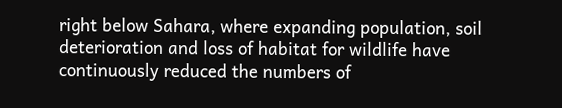right below Sahara, where expanding population, soil deterioration and loss of habitat for wildlife have continuously reduced the numbers of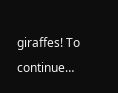giraffes! To continue…